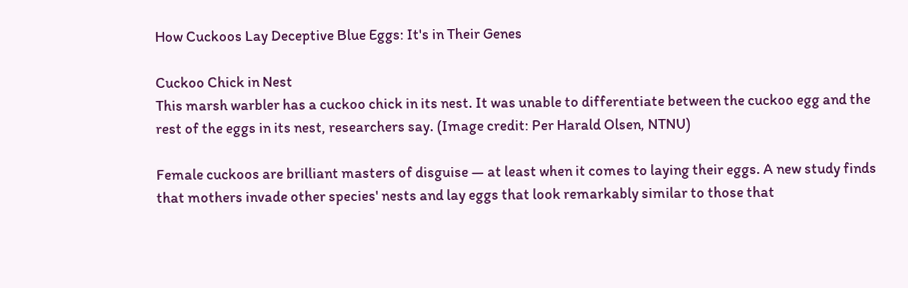How Cuckoos Lay Deceptive Blue Eggs: It's in Their Genes

Cuckoo Chick in Nest
This marsh warbler has a cuckoo chick in its nest. It was unable to differentiate between the cuckoo egg and the rest of the eggs in its nest, researchers say. (Image credit: Per Harald Olsen, NTNU)

Female cuckoos are brilliant masters of disguise — at least when it comes to laying their eggs. A new study finds that mothers invade other species' nests and lay eggs that look remarkably similar to those that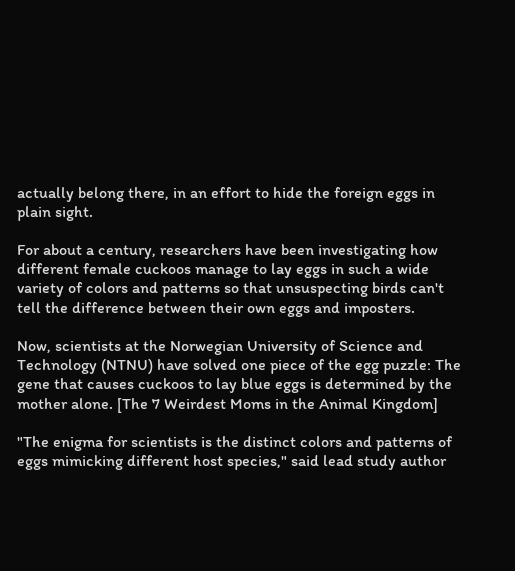actually belong there, in an effort to hide the foreign eggs in plain sight.

For about a century, researchers have been investigating how different female cuckoos manage to lay eggs in such a wide variety of colors and patterns so that unsuspecting birds can't tell the difference between their own eggs and imposters.

Now, scientists at the Norwegian University of Science and Technology (NTNU) have solved one piece of the egg puzzle: The gene that causes cuckoos to lay blue eggs is determined by the mother alone. [The 7 Weirdest Moms in the Animal Kingdom]

"The enigma for scientists is the distinct colors and patterns of eggs mimicking different host species," said lead study author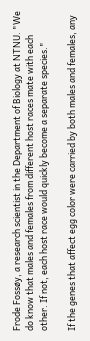Frode Fossøy, a research scientist in the Department of Biology at NTNU. "We do know that males and females from different host races mate with each other. If not, each host race would quickly become a separate species."

If the genes that affect egg color were carried by both males and females, any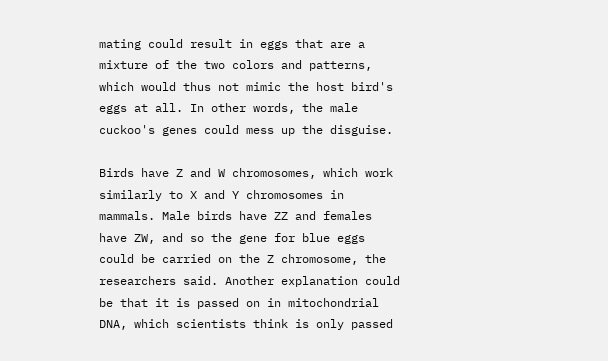mating could result in eggs that are a mixture of the two colors and patterns, which would thus not mimic the host bird's eggs at all. In other words, the male cuckoo's genes could mess up the disguise.

Birds have Z and W chromosomes, which work similarly to X and Y chromosomes in mammals. Male birds have ZZ and females have ZW, and so the gene for blue eggs could be carried on the Z chromosome, the researchers said. Another explanation could be that it is passed on in mitochondrial DNA, which scientists think is only passed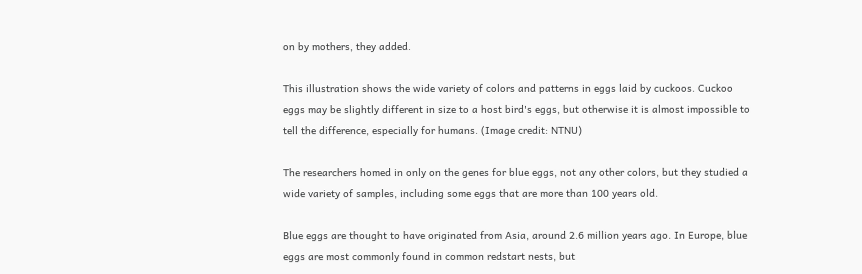on by mothers, they added.

This illustration shows the wide variety of colors and patterns in eggs laid by cuckoos. Cuckoo eggs may be slightly different in size to a host bird's eggs, but otherwise it is almost impossible to tell the difference, especially for humans. (Image credit: NTNU)

The researchers homed in only on the genes for blue eggs, not any other colors, but they studied a wide variety of samples, including some eggs that are more than 100 years old.

Blue eggs are thought to have originated from Asia, around 2.6 million years ago. In Europe, blue eggs are most commonly found in common redstart nests, but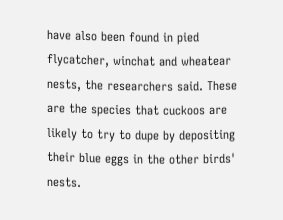have also been found in pied flycatcher, winchat and wheatear nests, the researchers said. These are the species that cuckoos are likely to try to dupe by depositing their blue eggs in the other birds' nests.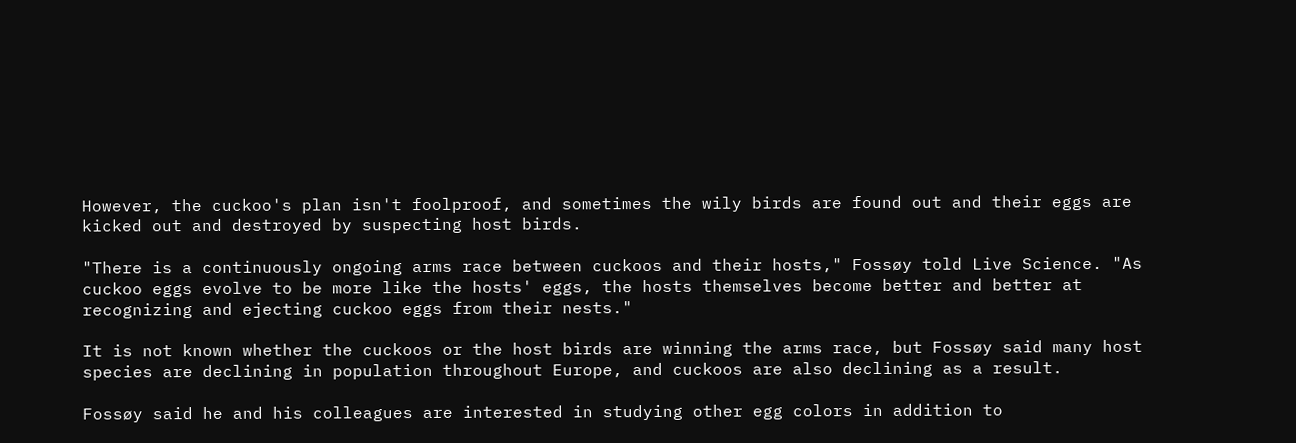However, the cuckoo's plan isn't foolproof, and sometimes the wily birds are found out and their eggs are kicked out and destroyed by suspecting host birds.

"There is a continuously ongoing arms race between cuckoos and their hosts," Fossøy told Live Science. "As cuckoo eggs evolve to be more like the hosts' eggs, the hosts themselves become better and better at recognizing and ejecting cuckoo eggs from their nests."

It is not known whether the cuckoos or the host birds are winning the arms race, but Fossøy said many host species are declining in population throughout Europe, and cuckoos are also declining as a result.

Fossøy said he and his colleagues are interested in studying other egg colors in addition to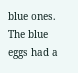blue ones. The blue eggs had a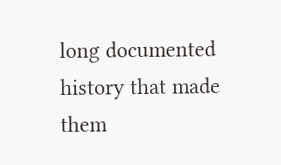long documented history that made them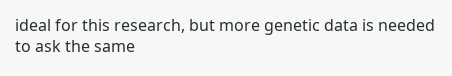ideal for this research, but more genetic data is needed to ask the same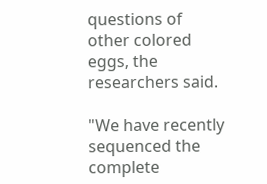questions of other colored eggs, the researchers said.

"We have recently sequenced the complete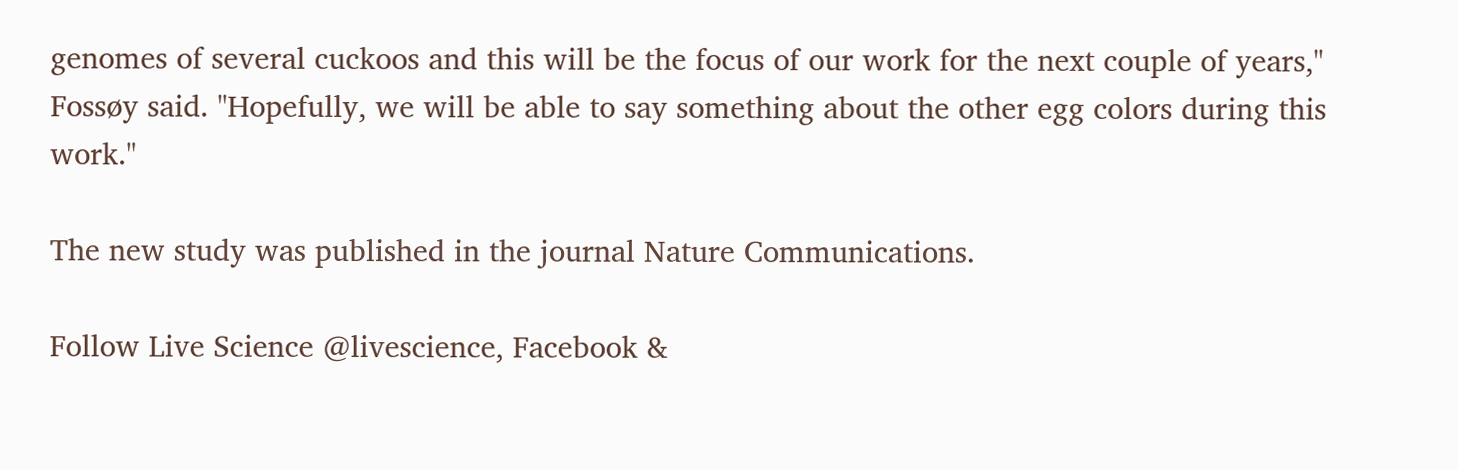genomes of several cuckoos and this will be the focus of our work for the next couple of years," Fossøy said. "Hopefully, we will be able to say something about the other egg colors during this work."

The new study was published in the journal Nature Communications.

Follow Live Science @livescience, Facebook &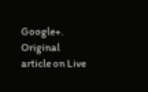Google+. Original article on Live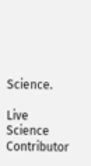Science.

Live Science Contributor